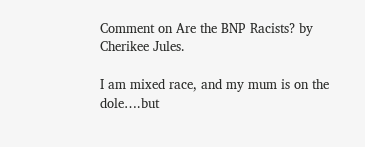Comment on Are the BNP Racists? by Cherikee Jules.

I am mixed race, and my mum is on the dole….but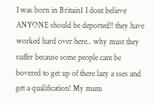I was born in Britain1 I dont believe ANYONE should be deported!! they have worked hard over here.. why must they suffer because some people cant be bovered to get up of there lazy a sses and get a qualification! My mum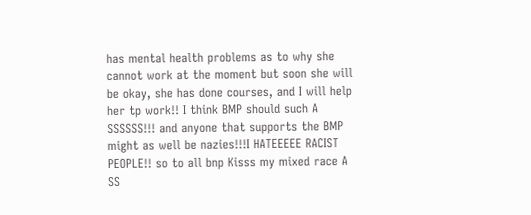has mental health problems as to why she cannot work at the moment but soon she will be okay, she has done courses, and I will help her tp work!! I think BMP should such A SSSSSS!!! and anyone that supports the BMP might as well be nazies!!!I HATEEEEE RACIST PEOPLE!! so to all bnp Kisss my mixed race A SS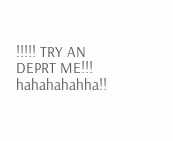!!!!! TRY AN DEPRT ME!!! hahahahahha!!